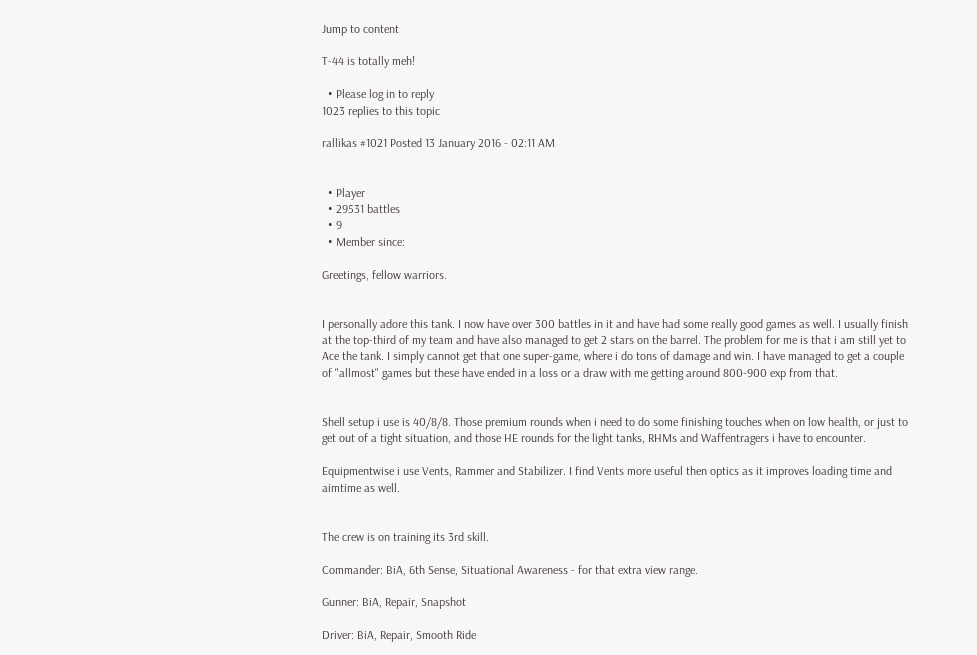Jump to content

T-44 is totally meh!

  • Please log in to reply
1023 replies to this topic

rallikas #1021 Posted 13 January 2016 - 02:11 AM


  • Player
  • 29531 battles
  • 9
  • Member since:

Greetings, fellow warriors.


I personally adore this tank. I now have over 300 battles in it and have had some really good games as well. I usually finish at the top-third of my team and have also managed to get 2 stars on the barrel. The problem for me is that i am still yet to Ace the tank. I simply cannot get that one super-game, where i do tons of damage and win. I have managed to get a couple of "allmost" games but these have ended in a loss or a draw with me getting around 800-900 exp from that.


Shell setup i use is 40/8/8. Those premium rounds when i need to do some finishing touches when on low health, or just to get out of a tight situation, and those HE rounds for the light tanks, RHMs and Waffentragers i have to encounter.

Equipmentwise i use Vents, Rammer and Stabilizer. I find Vents more useful then optics as it improves loading time and aimtime as well.


The crew is on training its 3rd skill.

Commander: BiA, 6th Sense, Situational Awareness - for that extra view range.

Gunner: BiA, Repair, Snapshot

Driver: BiA, Repair, Smooth Ride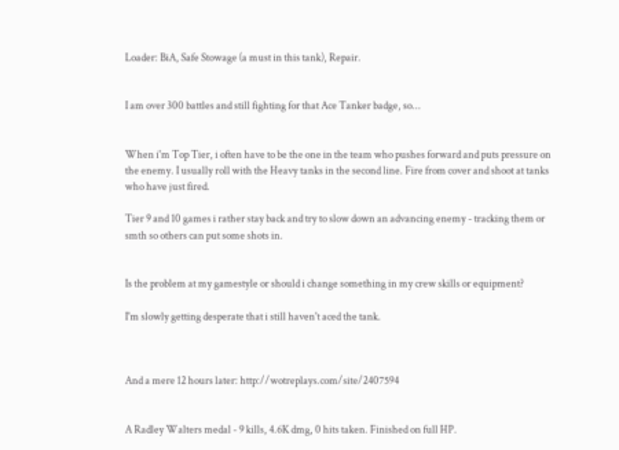Loader: BiA, Safe Stowage (a must in this tank), Repair.


I am over 300 battles and still fighting for that Ace Tanker badge, so...


When i'm Top Tier, i often have to be the one in the team who pushes forward and puts pressure on the enemy. I usually roll with the Heavy tanks in the second line. Fire from cover and shoot at tanks who have just fired.

Tier 9 and 10 games i rather stay back and try to slow down an advancing enemy - tracking them or smth so others can put some shots in.


Is the problem at my gamestyle or should i change something in my crew skills or equipment?

I'm slowly getting desperate that i still haven't aced the tank.



And a mere 12 hours later: http://wotreplays.com/site/2407594


A Radley Walters medal - 9 kills, 4.6K dmg, 0 hits taken. Finished on full HP.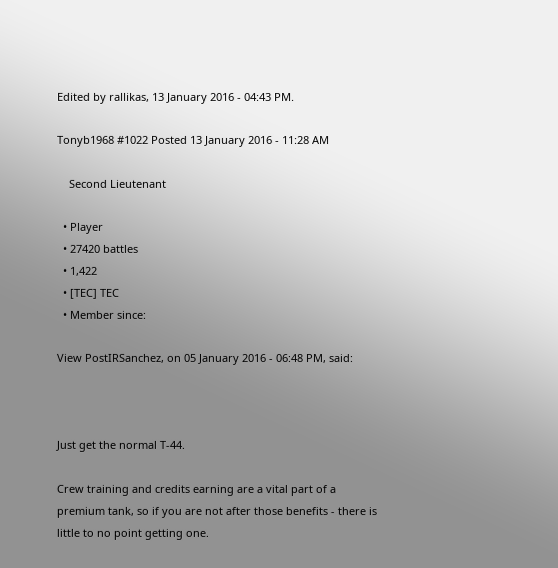Edited by rallikas, 13 January 2016 - 04:43 PM.

Tonyb1968 #1022 Posted 13 January 2016 - 11:28 AM

    Second Lieutenant

  • Player
  • 27420 battles
  • 1,422
  • [TEC] TEC
  • Member since:

View PostIRSanchez, on 05 January 2016 - 06:48 PM, said:



Just get the normal T-44.

Crew training and credits earning are a vital part of a premium tank, so if you are not after those benefits - there is little to no point getting one.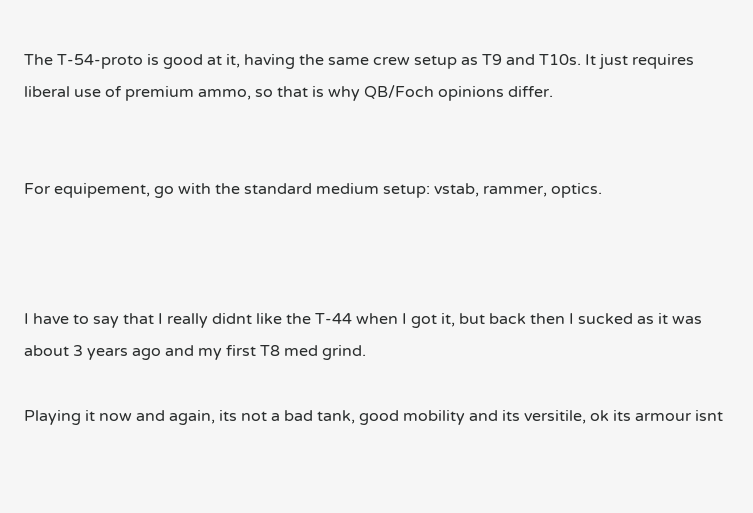The T-54-proto is good at it, having the same crew setup as T9 and T10s. It just requires liberal use of premium ammo, so that is why QB/Foch opinions differ.


For equipement, go with the standard medium setup: vstab, rammer, optics.



I have to say that I really didnt like the T-44 when I got it, but back then I sucked as it was about 3 years ago and my first T8 med grind.

Playing it now and again, its not a bad tank, good mobility and its versitile, ok its armour isnt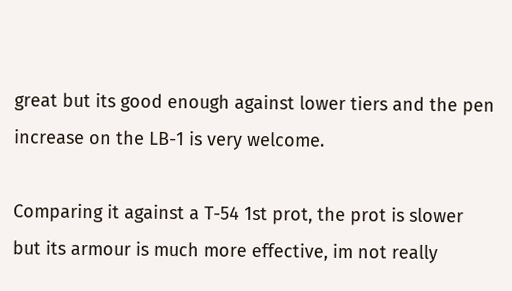great but its good enough against lower tiers and the pen increase on the LB-1 is very welcome.

Comparing it against a T-54 1st prot, the prot is slower but its armour is much more effective, im not really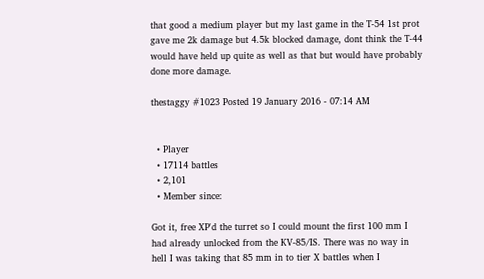that good a medium player but my last game in the T-54 1st prot gave me 2k damage but 4.5k blocked damage, dont think the T-44 would have held up quite as well as that but would have probably done more damage.

thestaggy #1023 Posted 19 January 2016 - 07:14 AM


  • Player
  • 17114 battles
  • 2,101
  • Member since:

Got it, free XP'd the turret so I could mount the first 100 mm I had already unlocked from the KV-85/IS. There was no way in hell I was taking that 85 mm in to tier X battles when I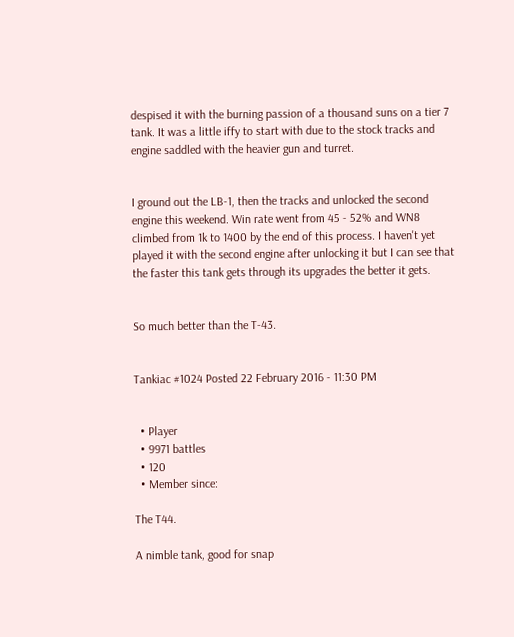despised it with the burning passion of a thousand suns on a tier 7 tank. It was a little iffy to start with due to the stock tracks and engine saddled with the heavier gun and turret.


I ground out the LB-1, then the tracks and unlocked the second engine this weekend. Win rate went from 45 - 52% and WN8 climbed from 1k to 1400 by the end of this process. I haven't yet played it with the second engine after unlocking it but I can see that the faster this tank gets through its upgrades the better it gets.


So much better than the T-43.


Tankiac #1024 Posted 22 February 2016 - 11:30 PM


  • Player
  • 9971 battles
  • 120
  • Member since:

The T44.

A nimble tank, good for snap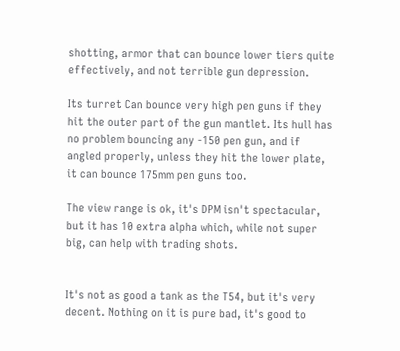shotting, armor that can bounce lower tiers quite effectively, and not terrible gun depression.

Its turret Can bounce very high pen guns if they hit the outer part of the gun mantlet. Its hull has no problem bouncing any -150 pen gun, and if angled properly, unless they hit the lower plate, it can bounce 175mm pen guns too.

The view range is ok, it's DPM isn't spectacular, but it has 10 extra alpha which, while not super big, can help with trading shots.


It's not as good a tank as the T54, but it's very decent. Nothing on it is pure bad, it's good to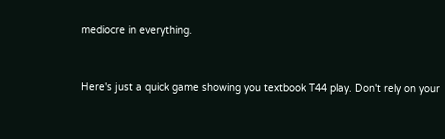mediocre in everything.


Here's just a quick game showing you textbook T44 play. Don't rely on your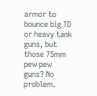armor to bounce big TD or heavy tank guns, but those 75mm pew pew guns? No problem.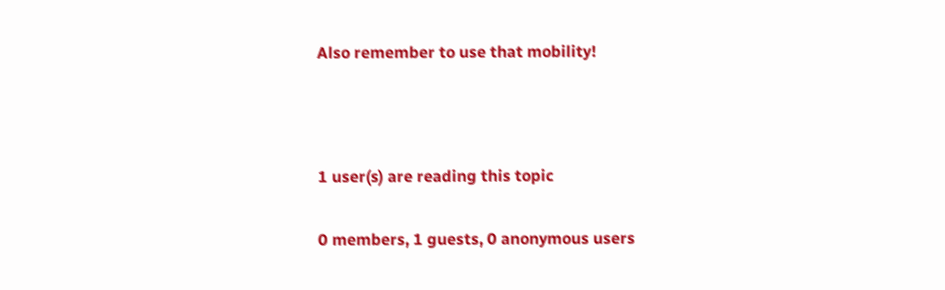Also remember to use that mobility!



1 user(s) are reading this topic

0 members, 1 guests, 0 anonymous users